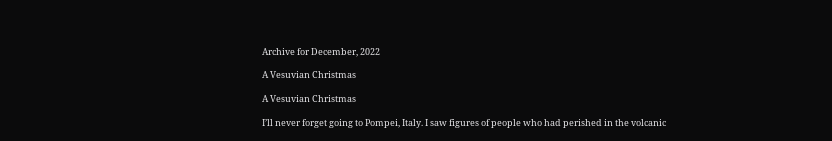Archive for December, 2022

A Vesuvian Christmas

A Vesuvian Christmas

I’ll never forget going to Pompei, Italy. I saw figures of people who had perished in the volcanic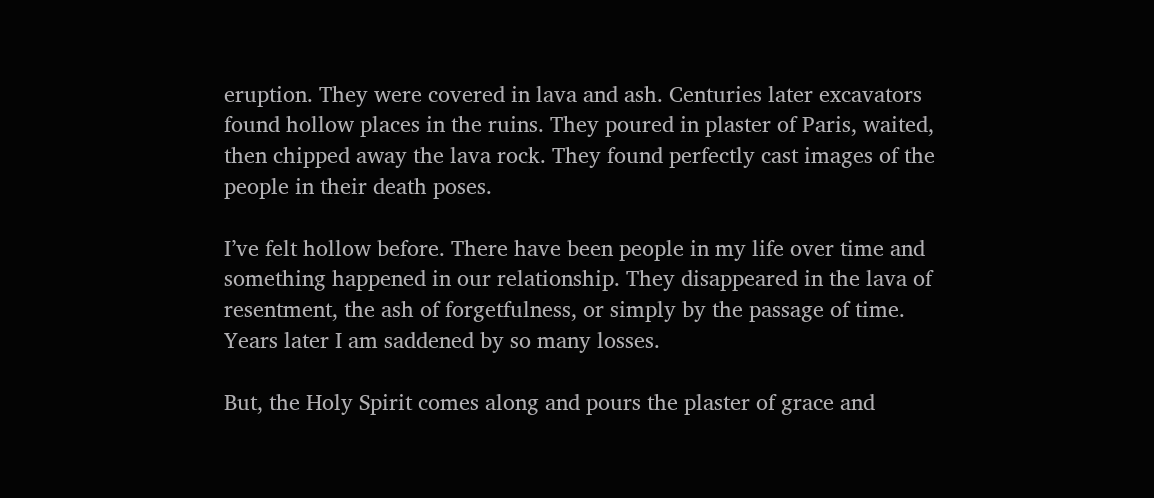eruption. They were covered in lava and ash. Centuries later excavators found hollow places in the ruins. They poured in plaster of Paris, waited, then chipped away the lava rock. They found perfectly cast images of the people in their death poses.

I’ve felt hollow before. There have been people in my life over time and something happened in our relationship. They disappeared in the lava of resentment, the ash of forgetfulness, or simply by the passage of time. Years later I am saddened by so many losses.

But, the Holy Spirit comes along and pours the plaster of grace and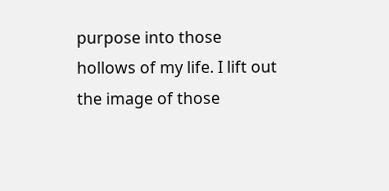purpose into those hollows of my life. I lift out the image of those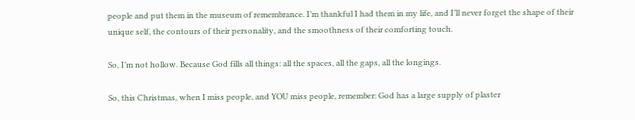people and put them in the museum of remembrance. I’m thankful I had them in my life, and I’ll never forget the shape of their unique self, the contours of their personality, and the smoothness of their comforting touch.

So, I’m not hollow. Because God fills all things: all the spaces, all the gaps, all the longings.

So, this Christmas, when I miss people, and YOU miss people, remember: God has a large supply of plaster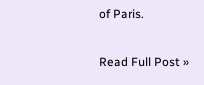of Paris.

Read Full Post »